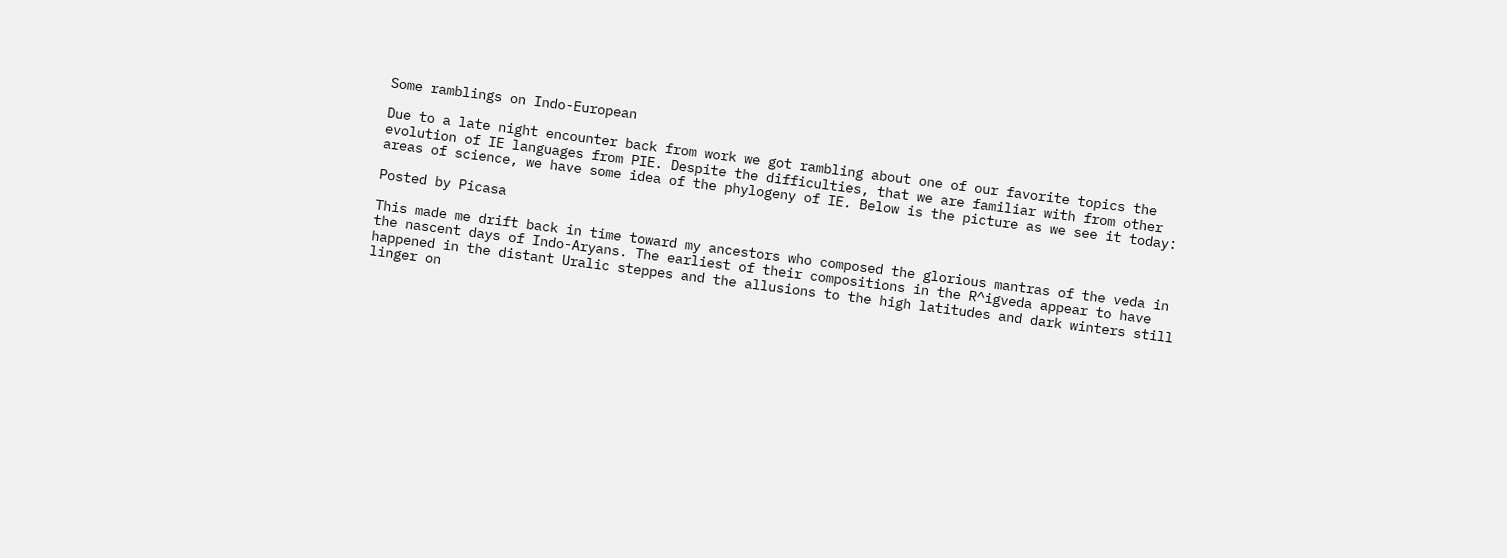Some ramblings on Indo-European

Due to a late night encounter back from work we got rambling about one of our favorite topics the evolution of IE languages from PIE. Despite the difficulties, that we are familiar with from other areas of science, we have some idea of the phylogeny of IE. Below is the picture as we see it today:

Posted by Picasa

This made me drift back in time toward my ancestors who composed the glorious mantras of the veda in the nascent days of Indo-Aryans. The earliest of their compositions in the R^igveda appear to have happened in the distant Uralic steppes and the allusions to the high latitudes and dark winters still linger on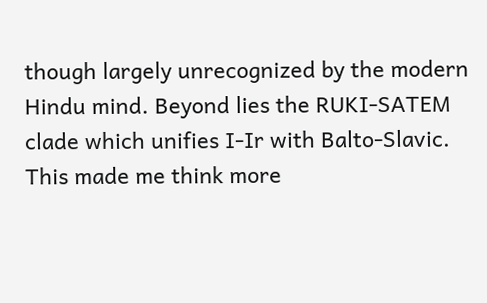though largely unrecognized by the modern Hindu mind. Beyond lies the RUKI-SATEM clade which unifies I-Ir with Balto-Slavic. This made me think more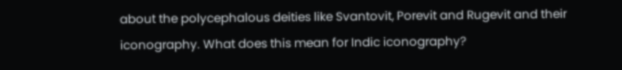about the polycephalous deities like Svantovit, Porevit and Rugevit and their iconography. What does this mean for Indic iconography?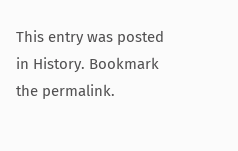This entry was posted in History. Bookmark the permalink.